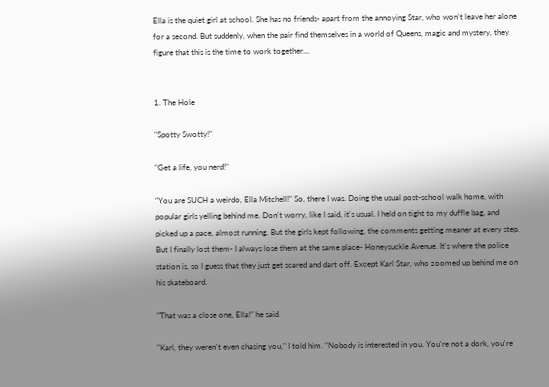Ella is the quiet girl at school. She has no friends- apart from the annoying Star, who won't leave her alone for a second. But suddenly, when the pair find themselves in a world of Queens, magic and mystery, they figure that this is the time to work together...


1. The Hole

"Spotty Swotty!"

"Get a life, you nerd!"

"You are SUCH a weirdo, Ella Mitchell!" So, there I was. Doing the usual post-school walk home, with popular girls yelling behind me. Don't worry, like I said, it's usual. I held on tight to my duffle bag, and picked up a pace, almost running. But the girls kept following, the comments getting meaner at every step. But I finally lost them- I always lose them at the same place- Honeysuckle Avenue. It's where the police station is, so I guess that they just get scared and dart off. Except Karl Star, who zoomed up behind me on his skateboard.

"That was a close one, Ella!" he said.

"Karl, they weren't even chasing you," I told him. "Nobody is interested in you. You're not a dork, you're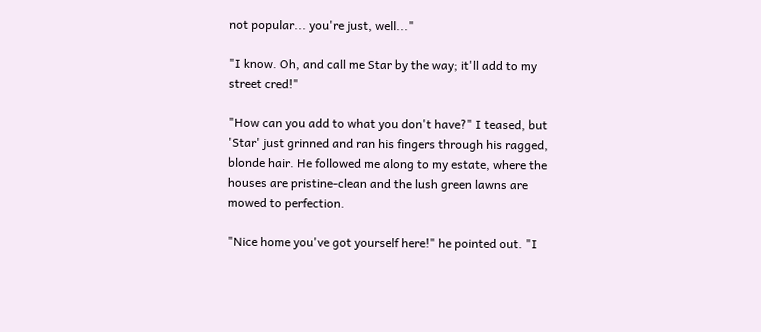not popular... you're just, well..."

"I know. Oh, and call me Star by the way; it'll add to my street cred!"

"How can you add to what you don't have?" I teased, but 'Star' just grinned and ran his fingers through his ragged, blonde hair. He followed me along to my estate, where the houses are pristine-clean and the lush green lawns are mowed to perfection.

"Nice home you've got yourself here!" he pointed out. "I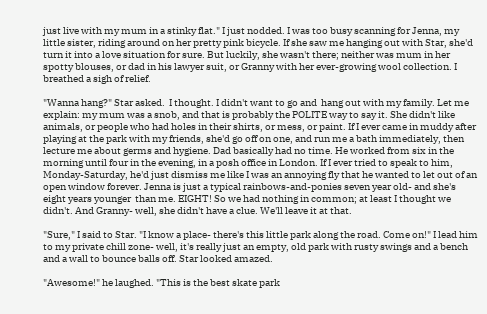just live with my mum in a stinky flat." I just nodded. I was too busy scanning for Jenna, my little sister, riding around on her pretty pink bicycle. If she saw me hanging out with Star, she'd turn it into a love situation for sure. But luckily, she wasn't there; neither was mum in her spotty blouses, or dad in his lawyer suit, or Granny with her ever-growing wool collection. I breathed a sigh of relief.

"Wanna hang?" Star asked.  I thought. I didn't want to go and  hang out with my family. Let me explain: my mum was a snob, and that is probably the POLITE way to say it. She didn't like animals, or people who had holes in their shirts, or mess, or paint. If I ever came in muddy after playing at the park with my friends, she'd go off on one, and run me a bath immediately, then lecture me about germs and hygiene. Dad basically had no time. He worked from six in the morning until four in the evening, in a posh office in London. If I ever tried to speak to him, Monday-Saturday, he'd just dismiss me like I was an annoying fly that he wanted to let out of an open window forever. Jenna is just a typical rainbows-and-ponies seven year old- and she's eight years younger  than me. EIGHT! So we had nothing in common; at least I thought we didn't. And Granny- well, she didn't have a clue. We'll leave it at that.

"Sure," I said to Star. "I know a place- there's this little park along the road. Come on!" I lead him to my private chill zone- well, it's really just an empty, old park with rusty swings and a bench and a wall to bounce balls off. Star looked amazed.

"Awesome!" he laughed. "This is the best skate park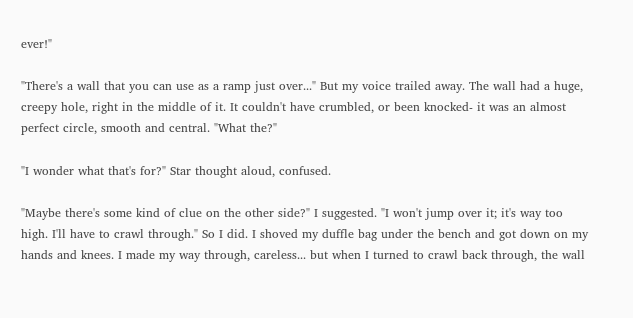ever!"

"There's a wall that you can use as a ramp just over..." But my voice trailed away. The wall had a huge, creepy hole, right in the middle of it. It couldn't have crumbled, or been knocked- it was an almost perfect circle, smooth and central. "What the?"

"I wonder what that's for?" Star thought aloud, confused.

"Maybe there's some kind of clue on the other side?" I suggested. "I won't jump over it; it's way too high. I'll have to crawl through." So I did. I shoved my duffle bag under the bench and got down on my hands and knees. I made my way through, careless... but when I turned to crawl back through, the wall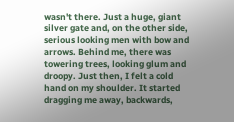wasn't there. Just a huge, giant silver gate and, on the other side, serious looking men with bow and arrows. Behind me, there was towering trees, looking glum and droopy. Just then, I felt a cold hand on my shoulder. It started dragging me away, backwards,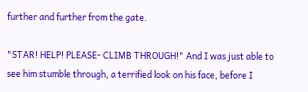further and further from the gate.

"STAR! HELP! PLEASE- CLIMB THROUGH!" And I was just able to see him stumble through, a terrified look on his face, before I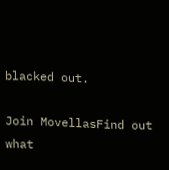blacked out.

Join MovellasFind out what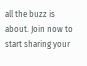all the buzz is about. Join now to start sharing your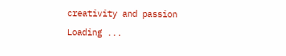creativity and passion
Loading ...